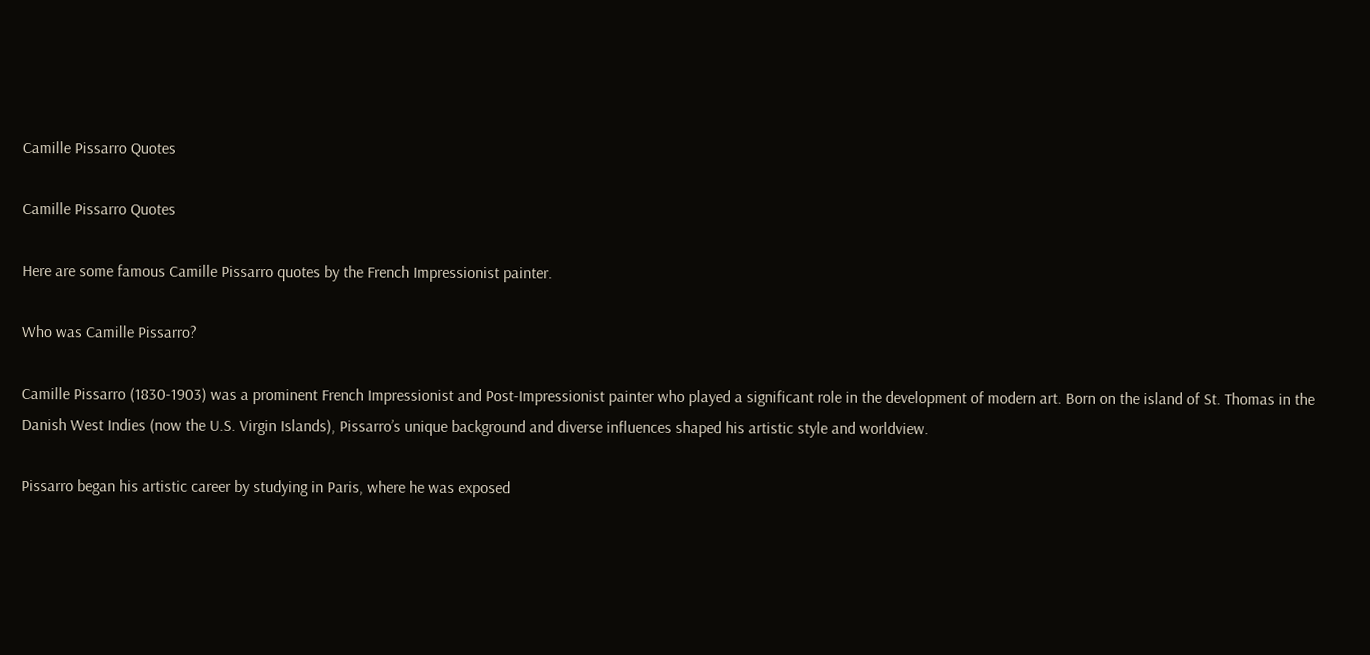Camille Pissarro Quotes

Camille Pissarro Quotes

Here are some famous Camille Pissarro quotes by the French Impressionist painter.

Who was Camille Pissarro?

Camille Pissarro (1830-1903) was a prominent French Impressionist and Post-Impressionist painter who played a significant role in the development of modern art. Born on the island of St. Thomas in the Danish West Indies (now the U.S. Virgin Islands), Pissarro’s unique background and diverse influences shaped his artistic style and worldview.

Pissarro began his artistic career by studying in Paris, where he was exposed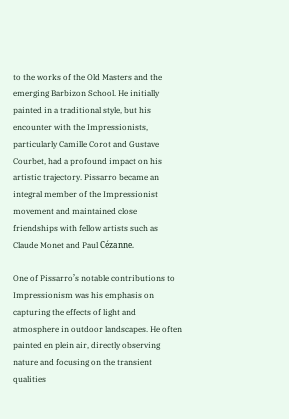to the works of the Old Masters and the emerging Barbizon School. He initially painted in a traditional style, but his encounter with the Impressionists, particularly Camille Corot and Gustave Courbet, had a profound impact on his artistic trajectory. Pissarro became an integral member of the Impressionist movement and maintained close friendships with fellow artists such as Claude Monet and Paul Cézanne.

One of Pissarro’s notable contributions to Impressionism was his emphasis on capturing the effects of light and atmosphere in outdoor landscapes. He often painted en plein air, directly observing nature and focusing on the transient qualities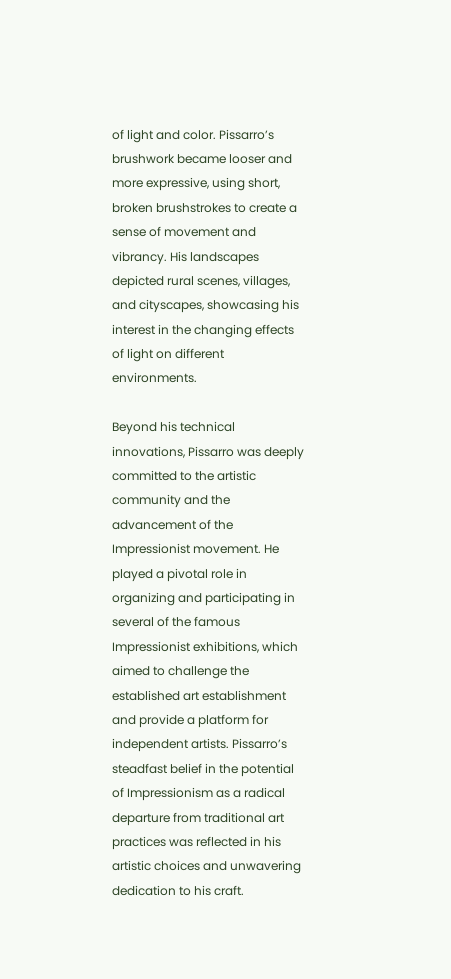of light and color. Pissarro’s brushwork became looser and more expressive, using short, broken brushstrokes to create a sense of movement and vibrancy. His landscapes depicted rural scenes, villages, and cityscapes, showcasing his interest in the changing effects of light on different environments.

Beyond his technical innovations, Pissarro was deeply committed to the artistic community and the advancement of the Impressionist movement. He played a pivotal role in organizing and participating in several of the famous Impressionist exhibitions, which aimed to challenge the established art establishment and provide a platform for independent artists. Pissarro’s steadfast belief in the potential of Impressionism as a radical departure from traditional art practices was reflected in his artistic choices and unwavering dedication to his craft.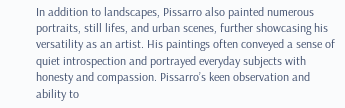In addition to landscapes, Pissarro also painted numerous portraits, still lifes, and urban scenes, further showcasing his versatility as an artist. His paintings often conveyed a sense of quiet introspection and portrayed everyday subjects with honesty and compassion. Pissarro’s keen observation and ability to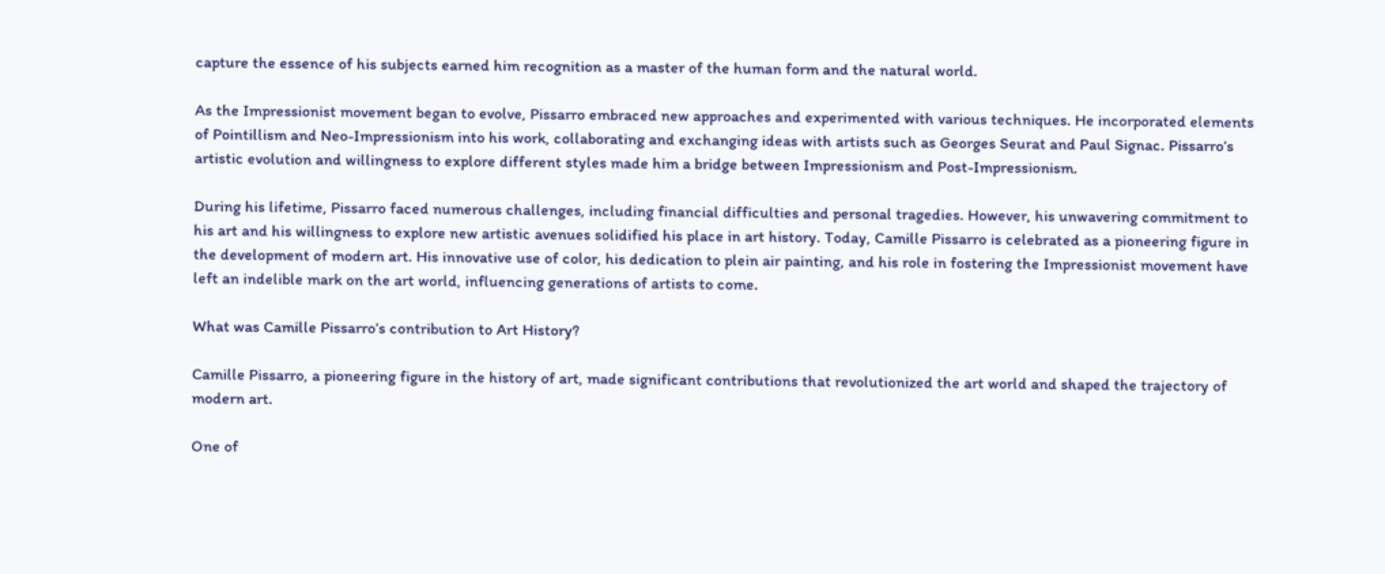capture the essence of his subjects earned him recognition as a master of the human form and the natural world.

As the Impressionist movement began to evolve, Pissarro embraced new approaches and experimented with various techniques. He incorporated elements of Pointillism and Neo-Impressionism into his work, collaborating and exchanging ideas with artists such as Georges Seurat and Paul Signac. Pissarro’s artistic evolution and willingness to explore different styles made him a bridge between Impressionism and Post-Impressionism.

During his lifetime, Pissarro faced numerous challenges, including financial difficulties and personal tragedies. However, his unwavering commitment to his art and his willingness to explore new artistic avenues solidified his place in art history. Today, Camille Pissarro is celebrated as a pioneering figure in the development of modern art. His innovative use of color, his dedication to plein air painting, and his role in fostering the Impressionist movement have left an indelible mark on the art world, influencing generations of artists to come.

What was Camille Pissarro’s contribution to Art History?

Camille Pissarro, a pioneering figure in the history of art, made significant contributions that revolutionized the art world and shaped the trajectory of modern art.

One of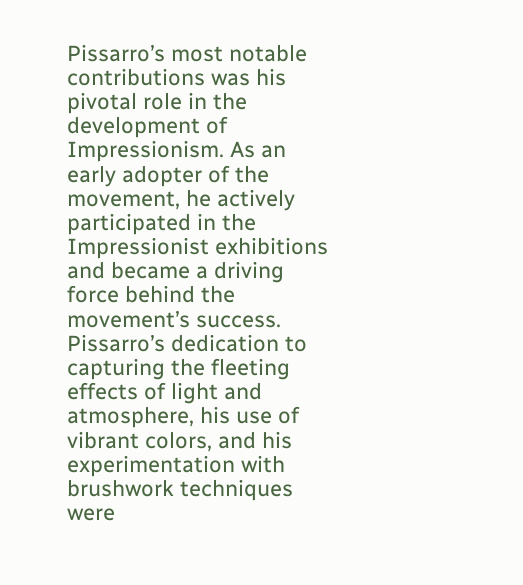Pissarro’s most notable contributions was his pivotal role in the development of Impressionism. As an early adopter of the movement, he actively participated in the Impressionist exhibitions and became a driving force behind the movement’s success. Pissarro’s dedication to capturing the fleeting effects of light and atmosphere, his use of vibrant colors, and his experimentation with brushwork techniques were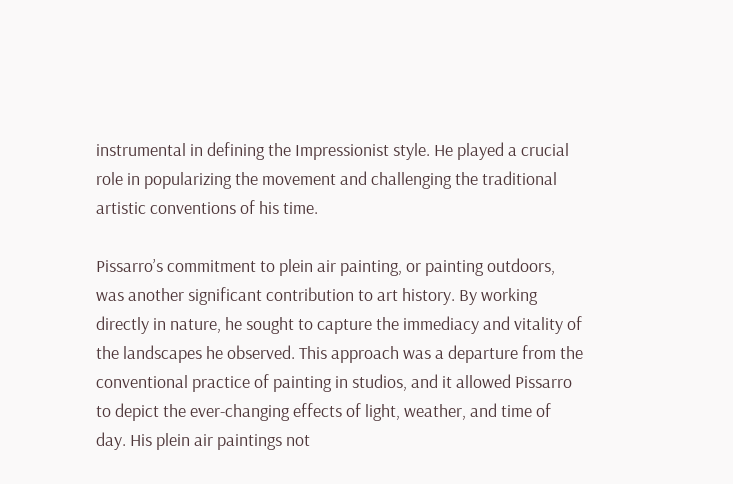instrumental in defining the Impressionist style. He played a crucial role in popularizing the movement and challenging the traditional artistic conventions of his time.

Pissarro’s commitment to plein air painting, or painting outdoors, was another significant contribution to art history. By working directly in nature, he sought to capture the immediacy and vitality of the landscapes he observed. This approach was a departure from the conventional practice of painting in studios, and it allowed Pissarro to depict the ever-changing effects of light, weather, and time of day. His plein air paintings not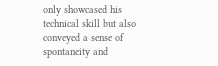only showcased his technical skill but also conveyed a sense of spontaneity and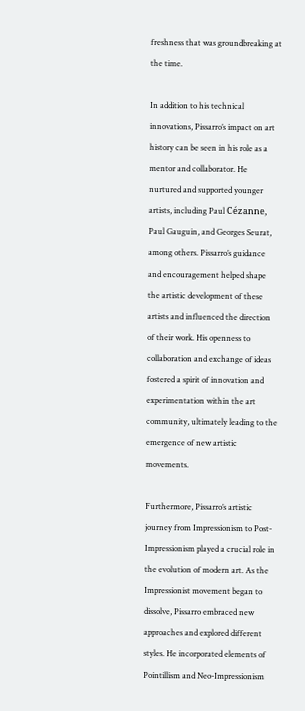freshness that was groundbreaking at the time.

In addition to his technical innovations, Pissarro’s impact on art history can be seen in his role as a mentor and collaborator. He nurtured and supported younger artists, including Paul Cézanne, Paul Gauguin, and Georges Seurat, among others. Pissarro’s guidance and encouragement helped shape the artistic development of these artists and influenced the direction of their work. His openness to collaboration and exchange of ideas fostered a spirit of innovation and experimentation within the art community, ultimately leading to the emergence of new artistic movements.

Furthermore, Pissarro’s artistic journey from Impressionism to Post-Impressionism played a crucial role in the evolution of modern art. As the Impressionist movement began to dissolve, Pissarro embraced new approaches and explored different styles. He incorporated elements of Pointillism and Neo-Impressionism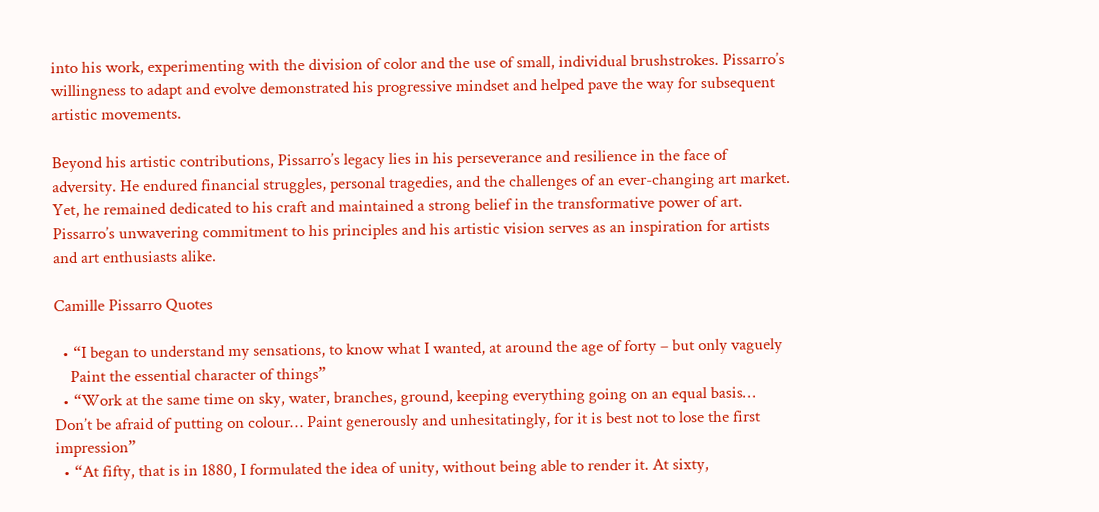into his work, experimenting with the division of color and the use of small, individual brushstrokes. Pissarro’s willingness to adapt and evolve demonstrated his progressive mindset and helped pave the way for subsequent artistic movements.

Beyond his artistic contributions, Pissarro’s legacy lies in his perseverance and resilience in the face of adversity. He endured financial struggles, personal tragedies, and the challenges of an ever-changing art market. Yet, he remained dedicated to his craft and maintained a strong belief in the transformative power of art. Pissarro’s unwavering commitment to his principles and his artistic vision serves as an inspiration for artists and art enthusiasts alike.

Camille Pissarro Quotes

  • “I began to understand my sensations, to know what I wanted, at around the age of forty – but only vaguely
    Paint the essential character of things”
  • “Work at the same time on sky, water, branches, ground, keeping everything going on an equal basis… Don’t be afraid of putting on colour… Paint generously and unhesitatingly, for it is best not to lose the first impression”
  • “At fifty, that is in 1880, I formulated the idea of unity, without being able to render it. At sixty,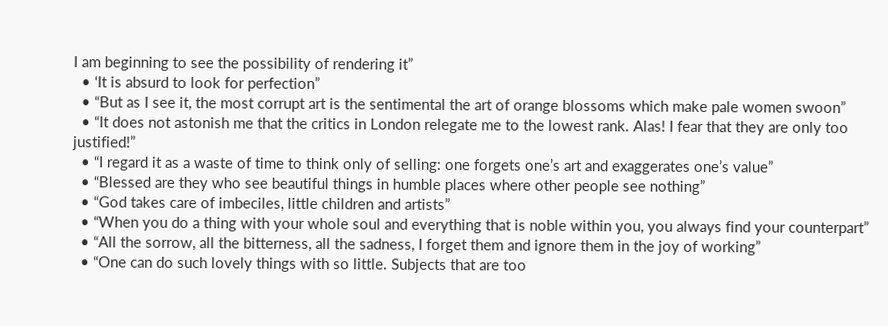I am beginning to see the possibility of rendering it”
  • ‘It is absurd to look for perfection”
  • “But as I see it, the most corrupt art is the sentimental the art of orange blossoms which make pale women swoon”
  • “It does not astonish me that the critics in London relegate me to the lowest rank. Alas! I fear that they are only too justified!”
  • “I regard it as a waste of time to think only of selling: one forgets one’s art and exaggerates one’s value”
  • “Blessed are they who see beautiful things in humble places where other people see nothing”
  • “God takes care of imbeciles, little children and artists”
  • “When you do a thing with your whole soul and everything that is noble within you, you always find your counterpart”
  • “All the sorrow, all the bitterness, all the sadness, I forget them and ignore them in the joy of working”
  • “One can do such lovely things with so little. Subjects that are too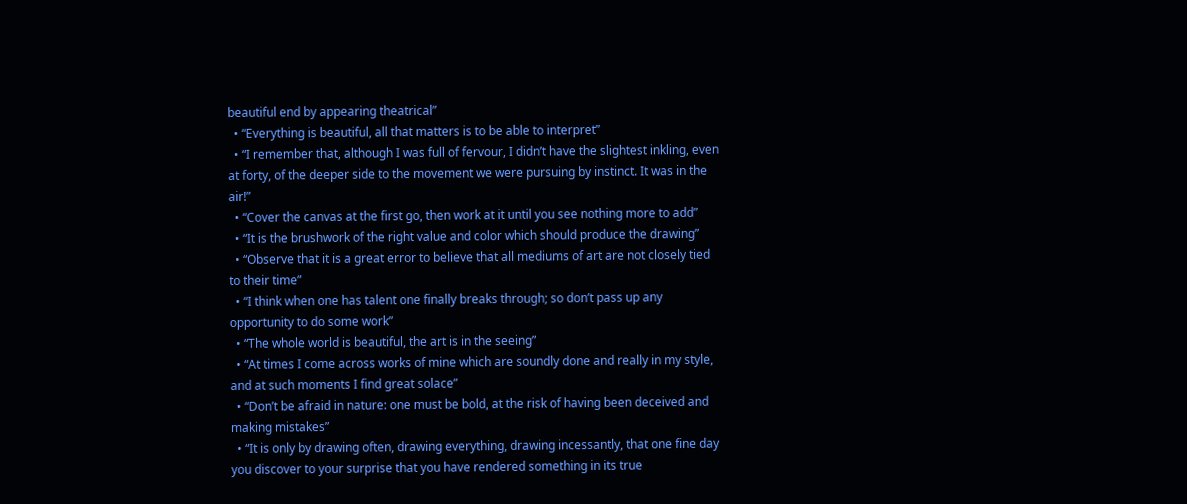beautiful end by appearing theatrical”
  • “Everything is beautiful, all that matters is to be able to interpret”
  • “I remember that, although I was full of fervour, I didn’t have the slightest inkling, even at forty, of the deeper side to the movement we were pursuing by instinct. It was in the air!”
  • “Cover the canvas at the first go, then work at it until you see nothing more to add”
  • “It is the brushwork of the right value and color which should produce the drawing”
  • “Observe that it is a great error to believe that all mediums of art are not closely tied to their time”
  • “I think when one has talent one finally breaks through; so don’t pass up any opportunity to do some work”
  • “The whole world is beautiful, the art is in the seeing”
  • “At times I come across works of mine which are soundly done and really in my style, and at such moments I find great solace”
  • “Don’t be afraid in nature: one must be bold, at the risk of having been deceived and making mistakes”
  • “It is only by drawing often, drawing everything, drawing incessantly, that one fine day you discover to your surprise that you have rendered something in its true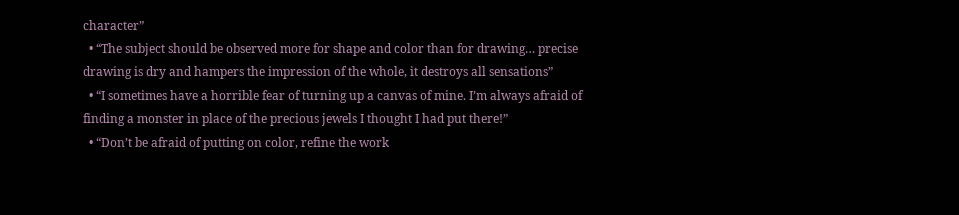character”
  • “The subject should be observed more for shape and color than for drawing… precise drawing is dry and hampers the impression of the whole, it destroys all sensations”
  • “I sometimes have a horrible fear of turning up a canvas of mine. I’m always afraid of finding a monster in place of the precious jewels I thought I had put there!”
  • “Don’t be afraid of putting on color, refine the work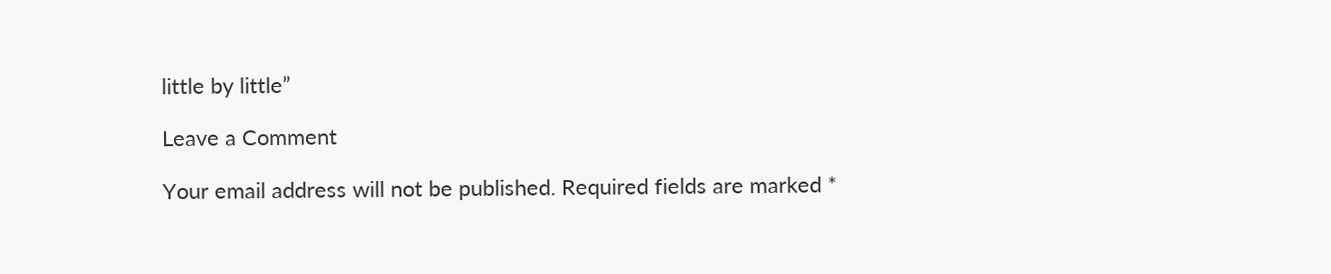little by little”

Leave a Comment

Your email address will not be published. Required fields are marked *